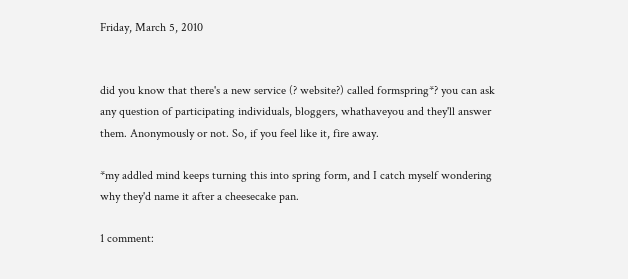Friday, March 5, 2010


did you know that there's a new service (? website?) called formspring*? you can ask any question of participating individuals, bloggers, whathaveyou and they'll answer them. Anonymously or not. So, if you feel like it, fire away.

*my addled mind keeps turning this into spring form, and I catch myself wondering why they'd name it after a cheesecake pan.

1 comment: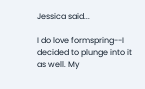Jessica said...

I do love formspring--I decided to plunge into it as well. My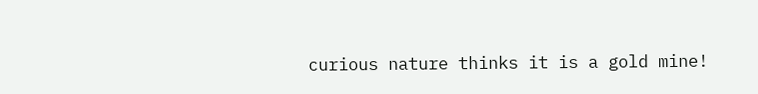curious nature thinks it is a gold mine!